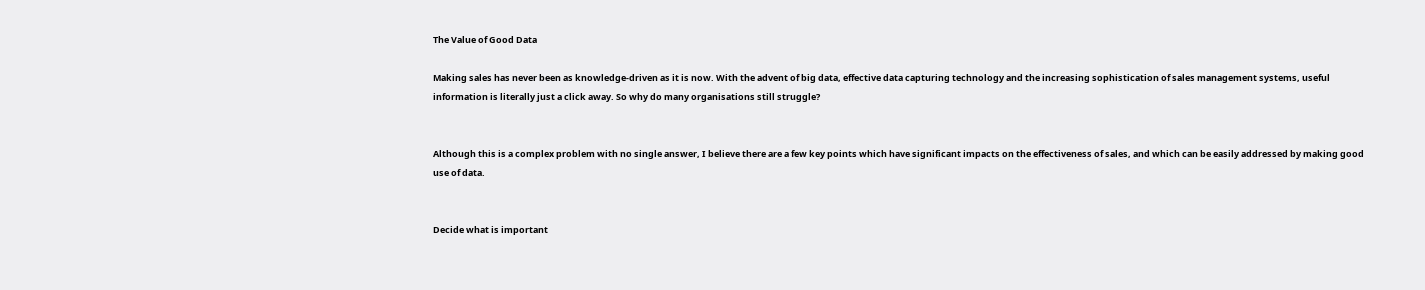The Value of Good Data

Making sales has never been as knowledge-driven as it is now. With the advent of big data, effective data capturing technology and the increasing sophistication of sales management systems, useful information is literally just a click away. So why do many organisations still struggle?


Although this is a complex problem with no single answer, I believe there are a few key points which have significant impacts on the effectiveness of sales, and which can be easily addressed by making good use of data.


Decide what is important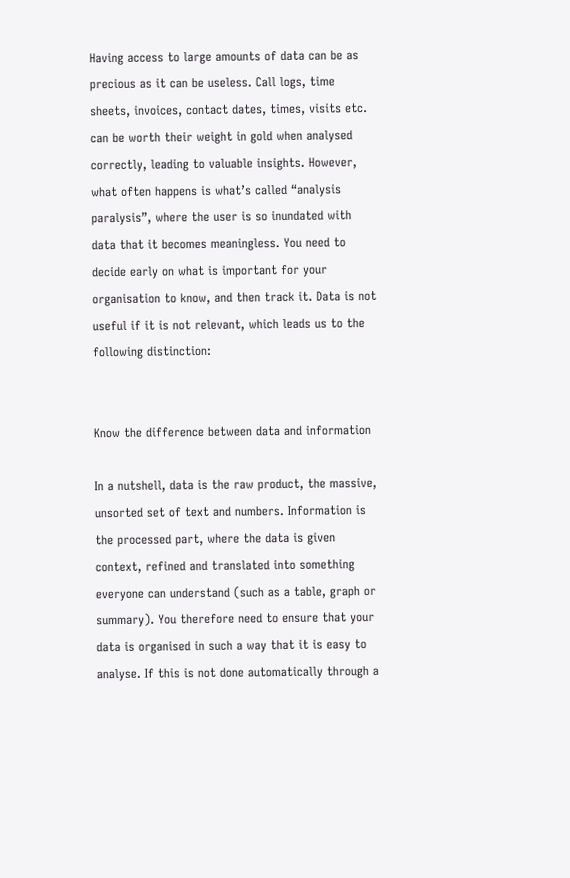Having access to large amounts of data can be as precious as it can be useless. Call logs, time sheets, invoices, contact dates, times, visits etc. can be worth their weight in gold when analysed correctly, leading to valuable insights. However, what often happens is what’s called “analysis paralysis”, where the user is so inundated with data that it becomes meaningless. You need to decide early on what is important for your organisation to know, and then track it. Data is not useful if it is not relevant, which leads us to the following distinction:


Know the difference between data and information

In a nutshell, data is the raw product, the massive, unsorted set of text and numbers. Information is the processed part, where the data is given context, refined and translated into something everyone can understand (such as a table, graph or summary). You therefore need to ensure that your data is organised in such a way that it is easy to analyse. If this is not done automatically through a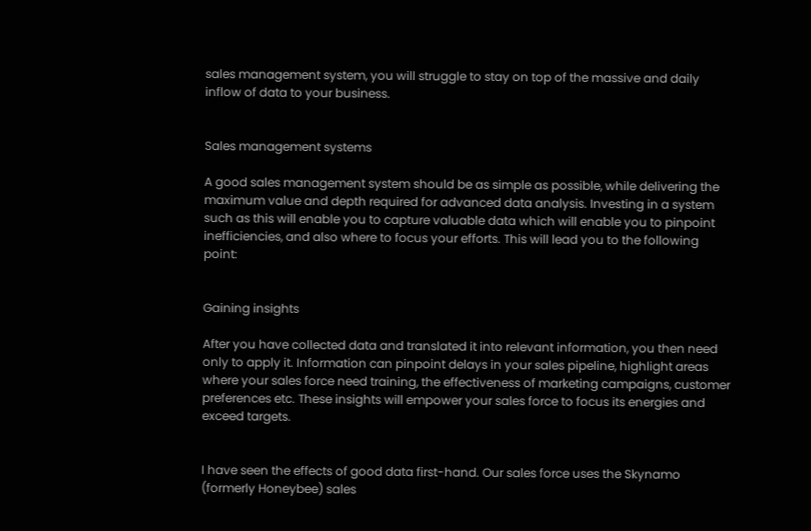sales management system, you will struggle to stay on top of the massive and daily inflow of data to your business.


Sales management systems

A good sales management system should be as simple as possible, while delivering the maximum value and depth required for advanced data analysis. Investing in a system such as this will enable you to capture valuable data which will enable you to pinpoint inefficiencies, and also where to focus your efforts. This will lead you to the following point:


Gaining insights

After you have collected data and translated it into relevant information, you then need only to apply it. Information can pinpoint delays in your sales pipeline, highlight areas where your sales force need training, the effectiveness of marketing campaigns, customer preferences etc. These insights will empower your sales force to focus its energies and exceed targets.


I have seen the effects of good data first-hand. Our sales force uses the Skynamo (formerly Honeybee) sales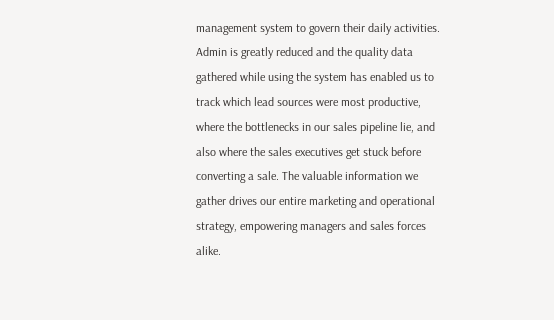management system to govern their daily activities. Admin is greatly reduced and the quality data gathered while using the system has enabled us to track which lead sources were most productive, where the bottlenecks in our sales pipeline lie, and also where the sales executives get stuck before converting a sale. The valuable information we gather drives our entire marketing and operational strategy, empowering managers and sales forces alike.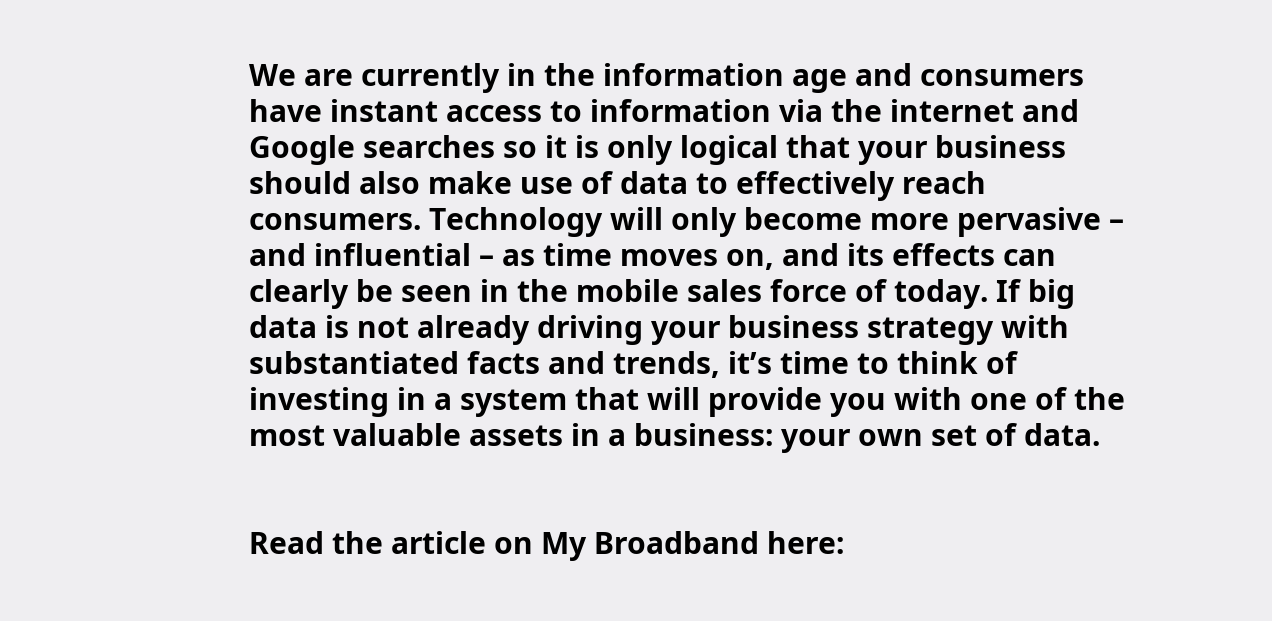We are currently in the information age and consumers have instant access to information via the internet and Google searches so it is only logical that your business should also make use of data to effectively reach consumers. Technology will only become more pervasive – and influential – as time moves on, and its effects can clearly be seen in the mobile sales force of today. If big data is not already driving your business strategy with substantiated facts and trends, it’s time to think of investing in a system that will provide you with one of the most valuable assets in a business: your own set of data.


Read the article on My Broadband here: